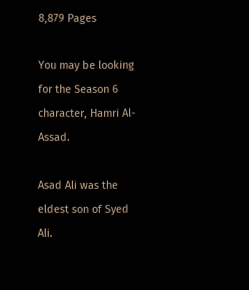8,879 Pages

You may be looking for the Season 6 character, Hamri Al-Assad.

Asad Ali was the eldest son of Syed Ali.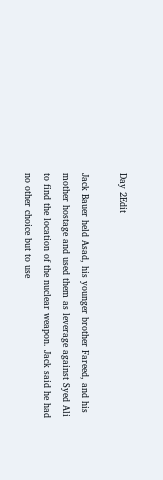Day 2Edit

Jack Bauer held Asad, his younger brother Fareed, and his mother hostage and used them as leverage against Syed Ali to find the location of the nuclear weapon. Jack said he had no other choice but to use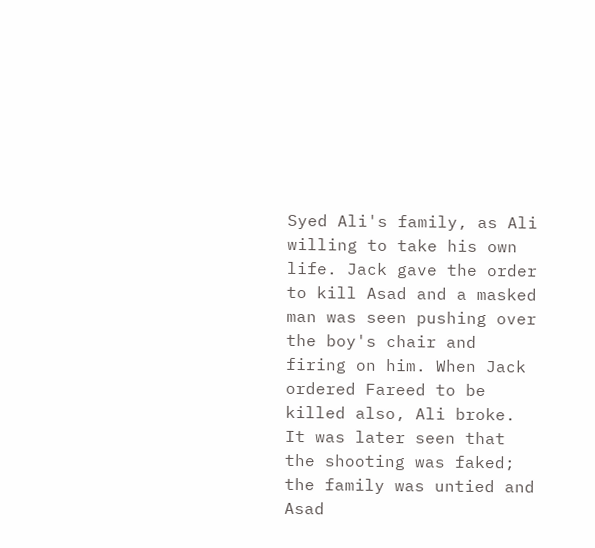Syed Ali's family, as Ali willing to take his own life. Jack gave the order to kill Asad and a masked man was seen pushing over the boy's chair and firing on him. When Jack ordered Fareed to be killed also, Ali broke. It was later seen that the shooting was faked; the family was untied and Asad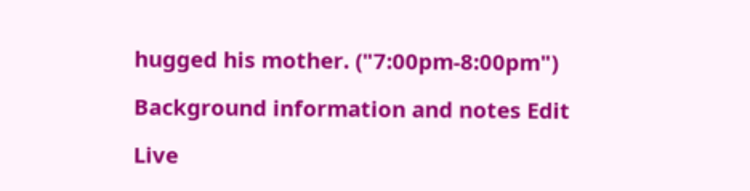hugged his mother. ("7:00pm-8:00pm")

Background information and notes Edit

Live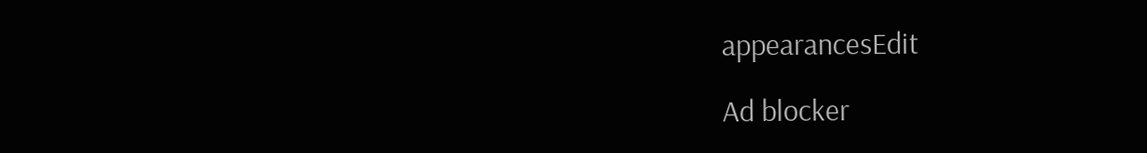appearancesEdit

Ad blocker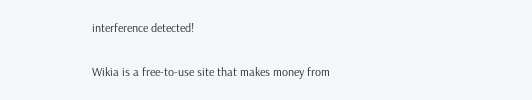interference detected!

Wikia is a free-to-use site that makes money from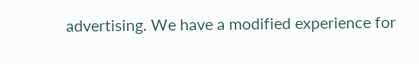advertising. We have a modified experience for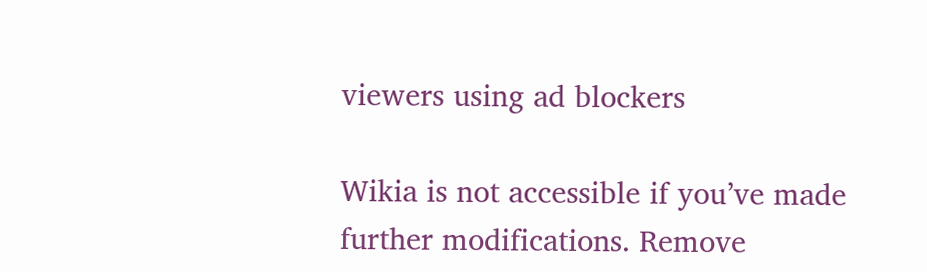viewers using ad blockers

Wikia is not accessible if you’ve made further modifications. Remove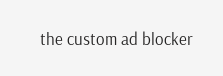the custom ad blocker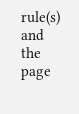rule(s) and the page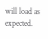will load as expected.